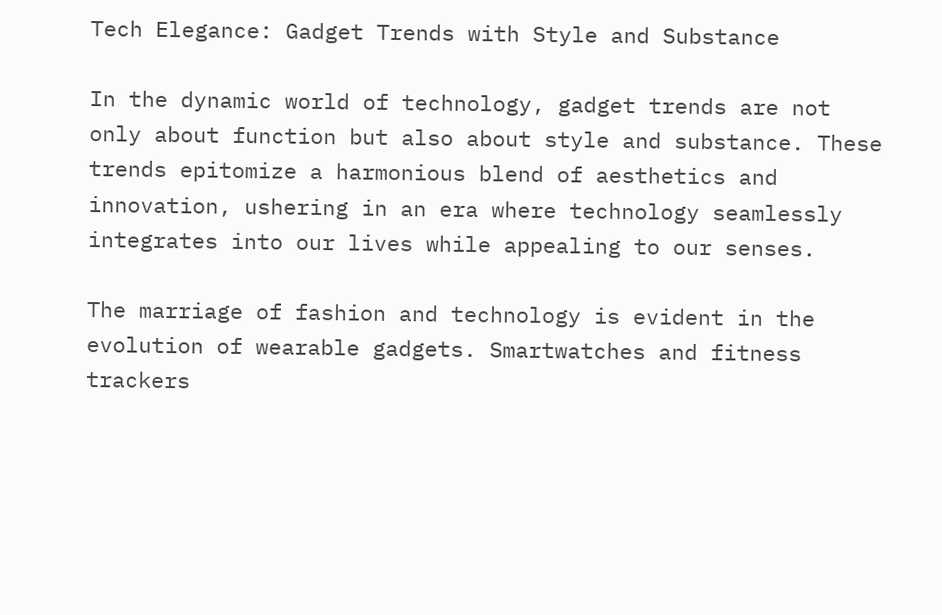Tech Elegance: Gadget Trends with Style and Substance

In the dynamic world of technology, gadget trends are not only about function but also about style and substance. These trends epitomize a harmonious blend of aesthetics and innovation, ushering in an era where technology seamlessly integrates into our lives while appealing to our senses.

The marriage of fashion and technology is evident in the evolution of wearable gadgets. Smartwatches and fitness trackers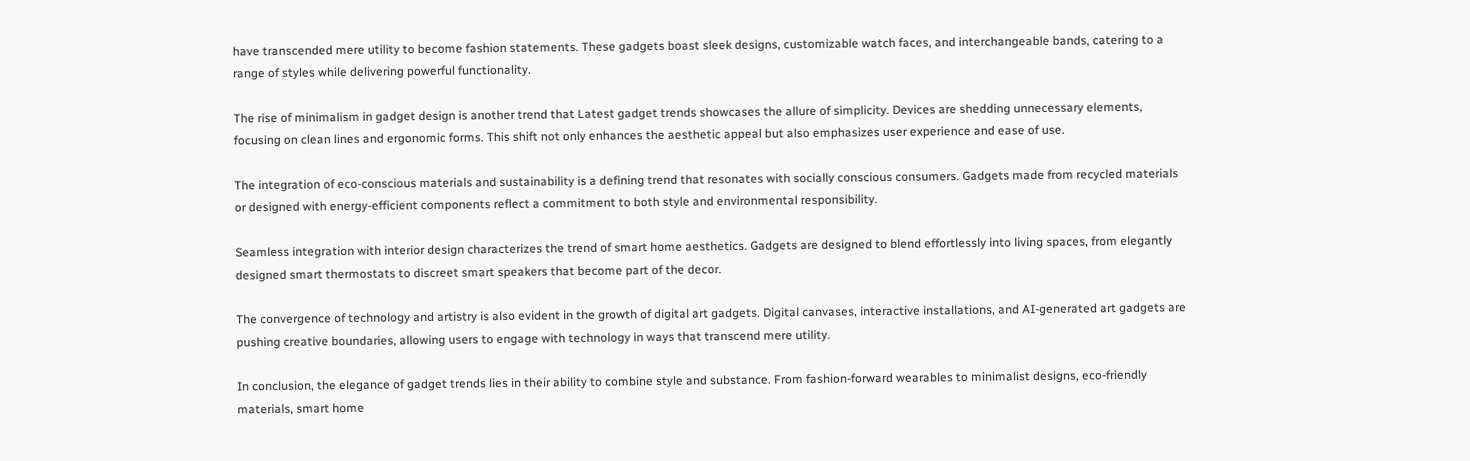have transcended mere utility to become fashion statements. These gadgets boast sleek designs, customizable watch faces, and interchangeable bands, catering to a range of styles while delivering powerful functionality.

The rise of minimalism in gadget design is another trend that Latest gadget trends showcases the allure of simplicity. Devices are shedding unnecessary elements, focusing on clean lines and ergonomic forms. This shift not only enhances the aesthetic appeal but also emphasizes user experience and ease of use.

The integration of eco-conscious materials and sustainability is a defining trend that resonates with socially conscious consumers. Gadgets made from recycled materials or designed with energy-efficient components reflect a commitment to both style and environmental responsibility.

Seamless integration with interior design characterizes the trend of smart home aesthetics. Gadgets are designed to blend effortlessly into living spaces, from elegantly designed smart thermostats to discreet smart speakers that become part of the decor.

The convergence of technology and artistry is also evident in the growth of digital art gadgets. Digital canvases, interactive installations, and AI-generated art gadgets are pushing creative boundaries, allowing users to engage with technology in ways that transcend mere utility.

In conclusion, the elegance of gadget trends lies in their ability to combine style and substance. From fashion-forward wearables to minimalist designs, eco-friendly materials, smart home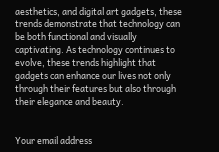aesthetics, and digital art gadgets, these trends demonstrate that technology can be both functional and visually captivating. As technology continues to evolve, these trends highlight that gadgets can enhance our lives not only through their features but also through their elegance and beauty.


Your email address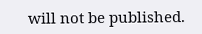will not be published.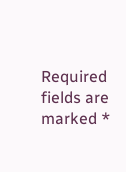Required fields are marked *